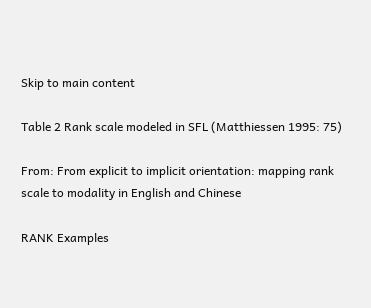Skip to main content

Table 2 Rank scale modeled in SFL (Matthiessen 1995: 75)

From: From explicit to implicit orientation: mapping rank scale to modality in English and Chinese

RANK Examples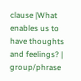clause |What enables us to have thoughts and feelings? |
group/phrase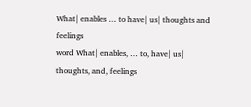What| enables … to have| us| thoughts and feelings
word What| enables, … to, have| us| thoughts, and, feelings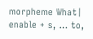morpheme What| enable + s, … to,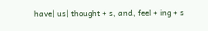have| us| thought + s, and, feel + ing + s